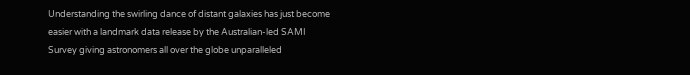Understanding the swirling dance of distant galaxies has just become easier with a landmark data release by the Australian-led SAMI Survey giving astronomers all over the globe unparalleled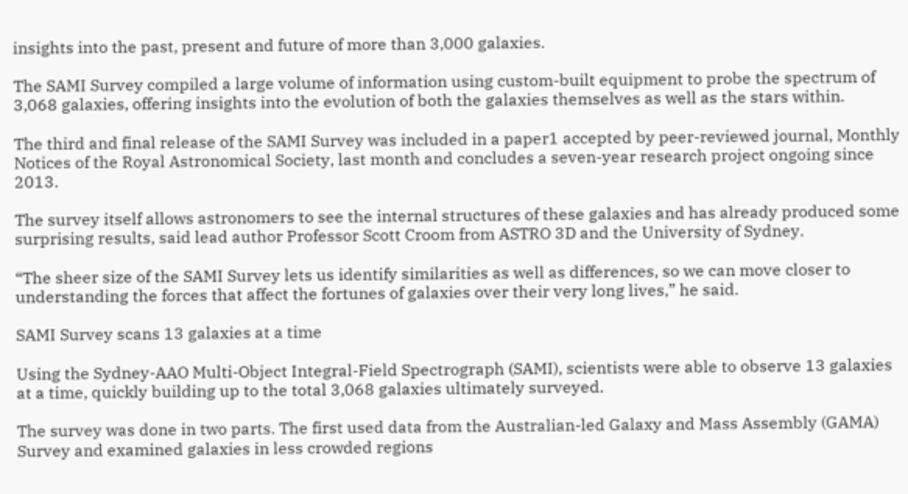insights into the past, present and future of more than 3,000 galaxies.

The SAMI Survey compiled a large volume of information using custom-built equipment to probe the spectrum of 3,068 galaxies, offering insights into the evolution of both the galaxies themselves as well as the stars within.

The third and final release of the SAMI Survey was included in a paper1 accepted by peer-reviewed journal, Monthly Notices of the Royal Astronomical Society, last month and concludes a seven-year research project ongoing since 2013.

The survey itself allows astronomers to see the internal structures of these galaxies and has already produced some surprising results, said lead author Professor Scott Croom from ASTRO 3D and the University of Sydney.

“The sheer size of the SAMI Survey lets us identify similarities as well as differences, so we can move closer to understanding the forces that affect the fortunes of galaxies over their very long lives,” he said.

SAMI Survey scans 13 galaxies at a time

Using the Sydney-AAO Multi-Object Integral-Field Spectrograph (SAMI), scientists were able to observe 13 galaxies at a time, quickly building up to the total 3,068 galaxies ultimately surveyed.

The survey was done in two parts. The first used data from the Australian-led Galaxy and Mass Assembly (GAMA) Survey and examined galaxies in less crowded regions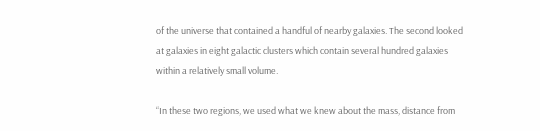of the universe that contained a handful of nearby galaxies. The second looked at galaxies in eight galactic clusters which contain several hundred galaxies within a relatively small volume.

“In these two regions, we used what we knew about the mass, distance from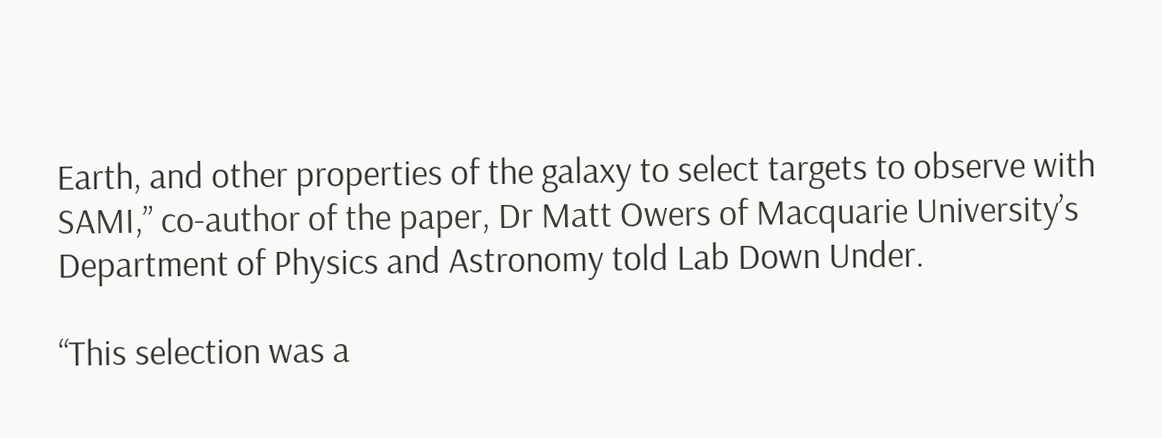Earth, and other properties of the galaxy to select targets to observe with SAMI,” co-author of the paper, Dr Matt Owers of Macquarie University’s Department of Physics and Astronomy told Lab Down Under.

“This selection was a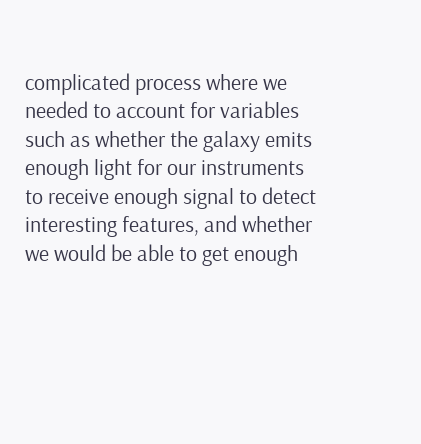complicated process where we needed to account for variables such as whether the galaxy emits enough light for our instruments to receive enough signal to detect interesting features, and whether we would be able to get enough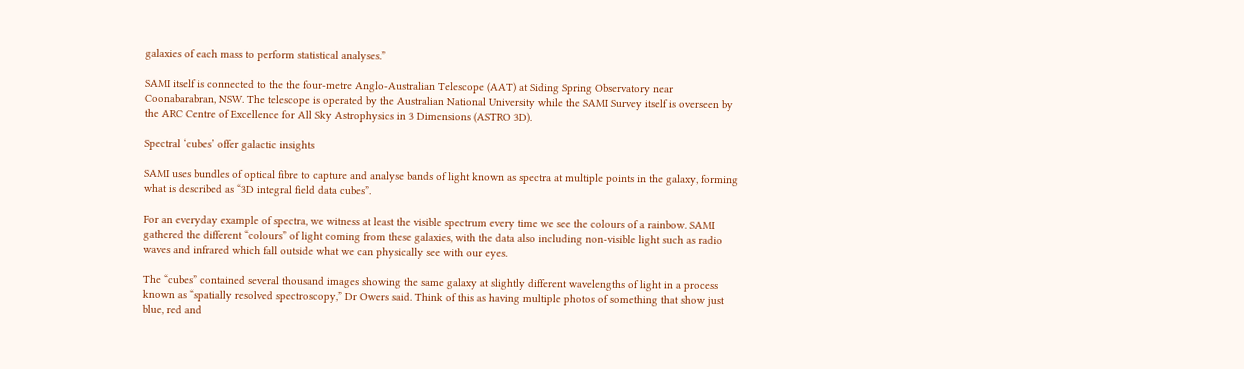galaxies of each mass to perform statistical analyses.”

SAMI itself is connected to the the four-metre Anglo-Australian Telescope (AAT) at Siding Spring Observatory near Coonabarabran, NSW. The telescope is operated by the Australian National University while the SAMI Survey itself is overseen by the ARC Centre of Excellence for All Sky Astrophysics in 3 Dimensions (ASTRO 3D).

Spectral ‘cubes’ offer galactic insights

SAMI uses bundles of optical fibre to capture and analyse bands of light known as spectra at multiple points in the galaxy, forming what is described as “3D integral field data cubes”.

For an everyday example of spectra, we witness at least the visible spectrum every time we see the colours of a rainbow. SAMI gathered the different “colours” of light coming from these galaxies, with the data also including non-visible light such as radio waves and infrared which fall outside what we can physically see with our eyes.

The “cubes” contained several thousand images showing the same galaxy at slightly different wavelengths of light in a process known as “spatially resolved spectroscopy,” Dr Owers said. Think of this as having multiple photos of something that show just blue, red and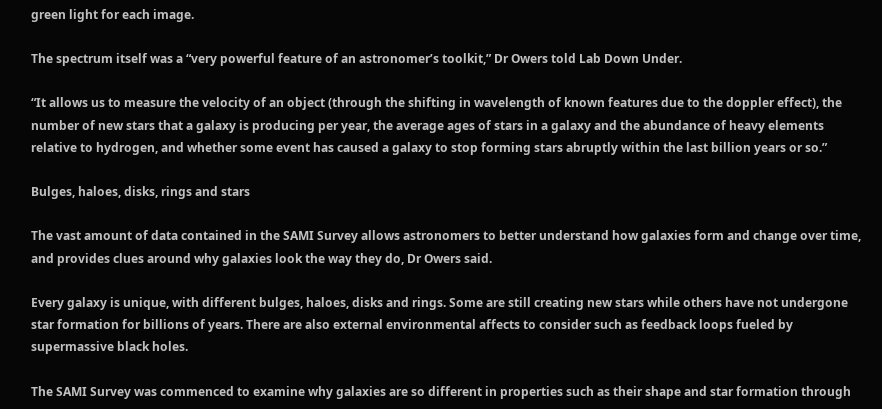green light for each image.

The spectrum itself was a “very powerful feature of an astronomer’s toolkit,” Dr Owers told Lab Down Under.

“It allows us to measure the velocity of an object (through the shifting in wavelength of known features due to the doppler effect), the number of new stars that a galaxy is producing per year, the average ages of stars in a galaxy and the abundance of heavy elements relative to hydrogen, and whether some event has caused a galaxy to stop forming stars abruptly within the last billion years or so.”

Bulges, haloes, disks, rings and stars

The vast amount of data contained in the SAMI Survey allows astronomers to better understand how galaxies form and change over time, and provides clues around why galaxies look the way they do, Dr Owers said.

Every galaxy is unique, with different bulges, haloes, disks and rings. Some are still creating new stars while others have not undergone star formation for billions of years. There are also external environmental affects to consider such as feedback loops fueled by supermassive black holes.

The SAMI Survey was commenced to examine why galaxies are so different in properties such as their shape and star formation through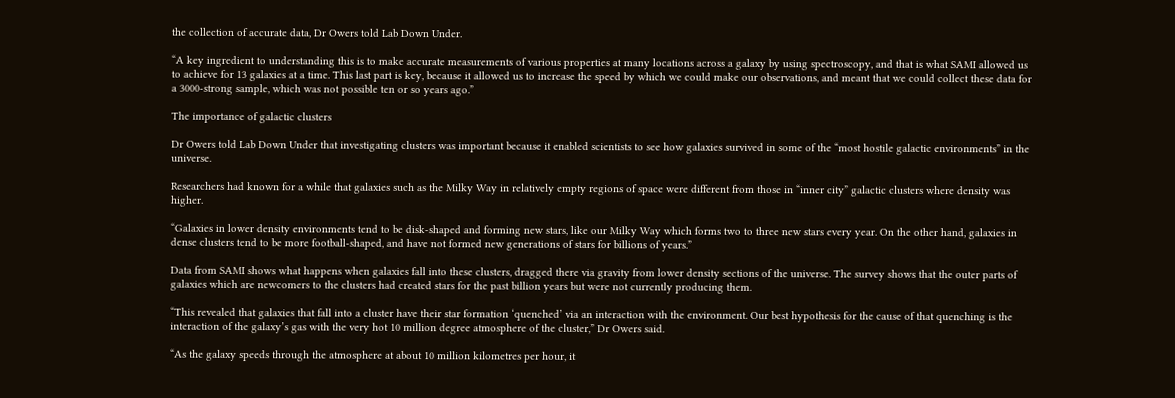the collection of accurate data, Dr Owers told Lab Down Under.

“A key ingredient to understanding this is to make accurate measurements of various properties at many locations across a galaxy by using spectroscopy, and that is what SAMI allowed us to achieve for 13 galaxies at a time. This last part is key, because it allowed us to increase the speed by which we could make our observations, and meant that we could collect these data for a 3000-strong sample, which was not possible ten or so years ago.”

The importance of galactic clusters

Dr Owers told Lab Down Under that investigating clusters was important because it enabled scientists to see how galaxies survived in some of the “most hostile galactic environments” in the universe.

Researchers had known for a while that galaxies such as the Milky Way in relatively empty regions of space were different from those in “inner city” galactic clusters where density was higher.

“Galaxies in lower density environments tend to be disk-shaped and forming new stars, like our Milky Way which forms two to three new stars every year. On the other hand, galaxies in dense clusters tend to be more football-shaped, and have not formed new generations of stars for billions of years.”

Data from SAMI shows what happens when galaxies fall into these clusters, dragged there via gravity from lower density sections of the universe. The survey shows that the outer parts of galaxies which are newcomers to the clusters had created stars for the past billion years but were not currently producing them.

“This revealed that galaxies that fall into a cluster have their star formation ‘quenched’ via an interaction with the environment. Our best hypothesis for the cause of that quenching is the interaction of the galaxy’s gas with the very hot 10 million degree atmosphere of the cluster,” Dr Owers said.

“As the galaxy speeds through the atmosphere at about 10 million kilometres per hour, it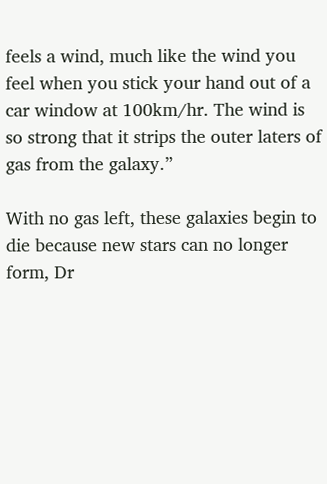feels a wind, much like the wind you feel when you stick your hand out of a car window at 100km/hr. The wind is so strong that it strips the outer laters of gas from the galaxy.”

With no gas left, these galaxies begin to die because new stars can no longer form, Dr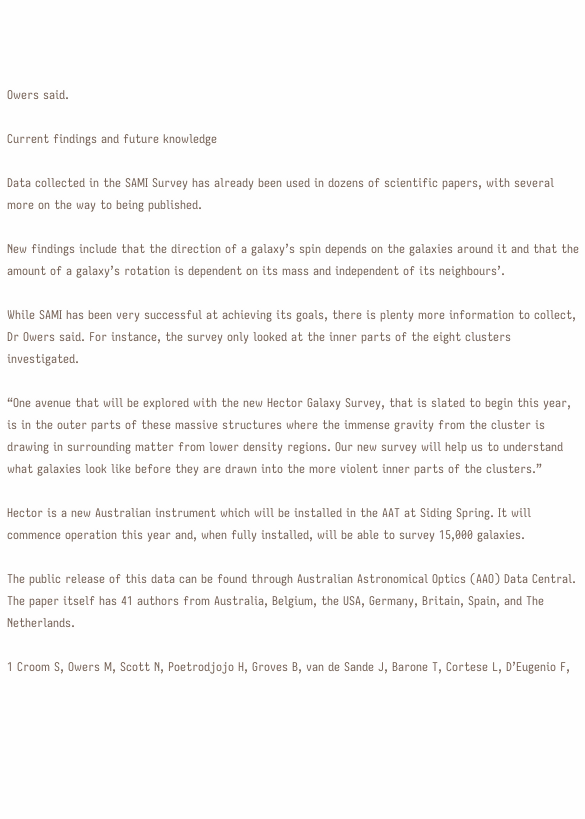Owers said.

Current findings and future knowledge

Data collected in the SAMI Survey has already been used in dozens of scientific papers, with several more on the way to being published.

New findings include that the direction of a galaxy’s spin depends on the galaxies around it and that the amount of a galaxy’s rotation is dependent on its mass and independent of its neighbours’.

While SAMI has been very successful at achieving its goals, there is plenty more information to collect, Dr Owers said. For instance, the survey only looked at the inner parts of the eight clusters investigated.

“One avenue that will be explored with the new Hector Galaxy Survey, that is slated to begin this year, is in the outer parts of these massive structures where the immense gravity from the cluster is drawing in surrounding matter from lower density regions. Our new survey will help us to understand what galaxies look like before they are drawn into the more violent inner parts of the clusters.”

Hector is a new Australian instrument which will be installed in the AAT at Siding Spring. It will commence operation this year and, when fully installed, will be able to survey 15,000 galaxies.

The public release of this data can be found through Australian Astronomical Optics (AAO) Data Central. The paper itself has 41 authors from Australia, Belgium, the USA, Germany, Britain, Spain, and The Netherlands.

1 Croom S, Owers M, Scott N, Poetrodjojo H, Groves B, van de Sande J, Barone T, Cortese L, D’Eugenio F,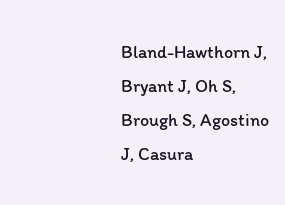Bland-Hawthorn J, Bryant J, Oh S, Brough S, Agostino J, Casura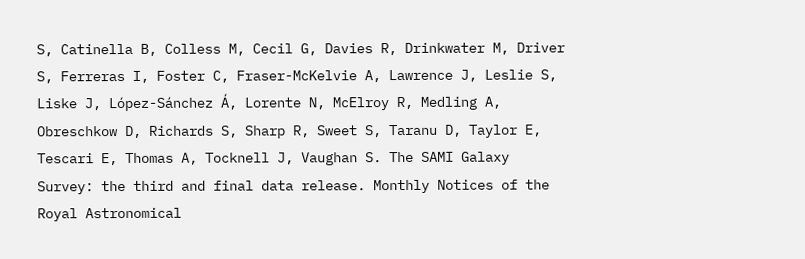S, Catinella B, Colless M, Cecil G, Davies R, Drinkwater M, Driver S, Ferreras I, Foster C, Fraser-McKelvie A, Lawrence J, Leslie S, Liske J, López-Sánchez Á, Lorente N, McElroy R, Medling A, Obreschkow D, Richards S, Sharp R, Sweet S, Taranu D, Taylor E, Tescari E, Thomas A, Tocknell J, Vaughan S. The SAMI Galaxy Survey: the third and final data release. Monthly Notices of the Royal Astronomical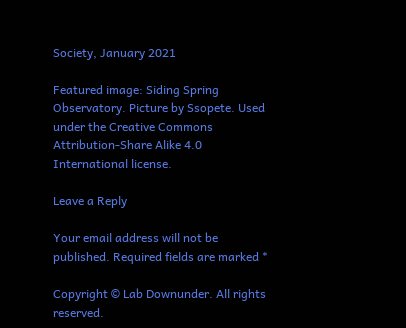Society, January 2021

Featured image: Siding Spring Observatory. Picture by Ssopete. Used under the Creative Commons Attribution-Share Alike 4.0 International license.

Leave a Reply

Your email address will not be published. Required fields are marked *

Copyright © Lab Downunder. All rights reserved.